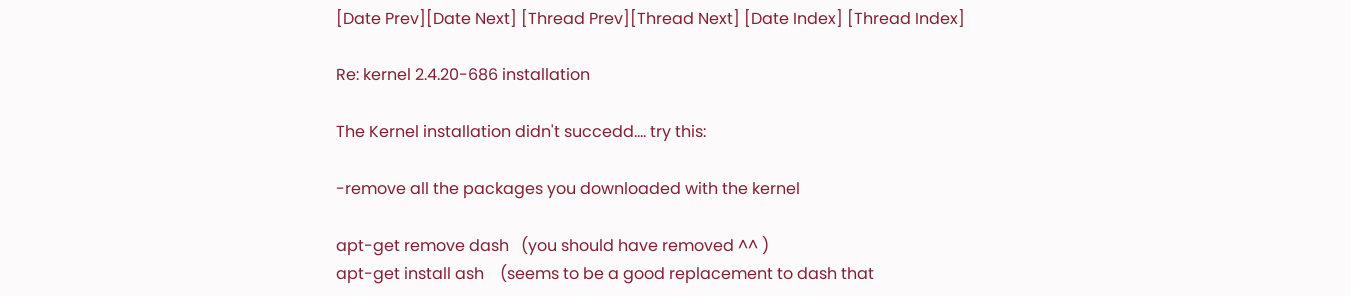[Date Prev][Date Next] [Thread Prev][Thread Next] [Date Index] [Thread Index]

Re: kernel 2.4.20-686 installation

The Kernel installation didn't succedd.... try this:

-remove all the packages you downloaded with the kernel

apt-get remove dash   (you should have removed ^^ )
apt-get install ash    (seems to be a good replacement to dash that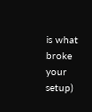is what broke your setup)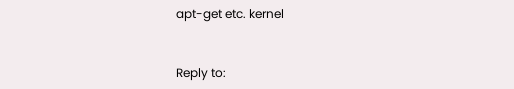apt-get etc. kernel


Reply to: